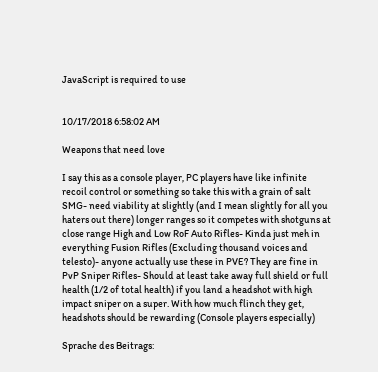JavaScript is required to use


10/17/2018 6:58:02 AM

Weapons that need love

I say this as a console player, PC players have like infinite recoil control or something so take this with a grain of salt SMG- need viability at slightly (and I mean slightly for all you haters out there) longer ranges so it competes with shotguns at close range High and Low RoF Auto Rifles- Kinda just meh in everything Fusion Rifles (Excluding thousand voices and telesto)- anyone actually use these in PVE? They are fine in PvP Sniper Rifles- Should at least take away full shield or full health (1/2 of total health) if you land a headshot with high impact sniper on a super. With how much flinch they get, headshots should be rewarding (Console players especially)

Sprache des Beitrags: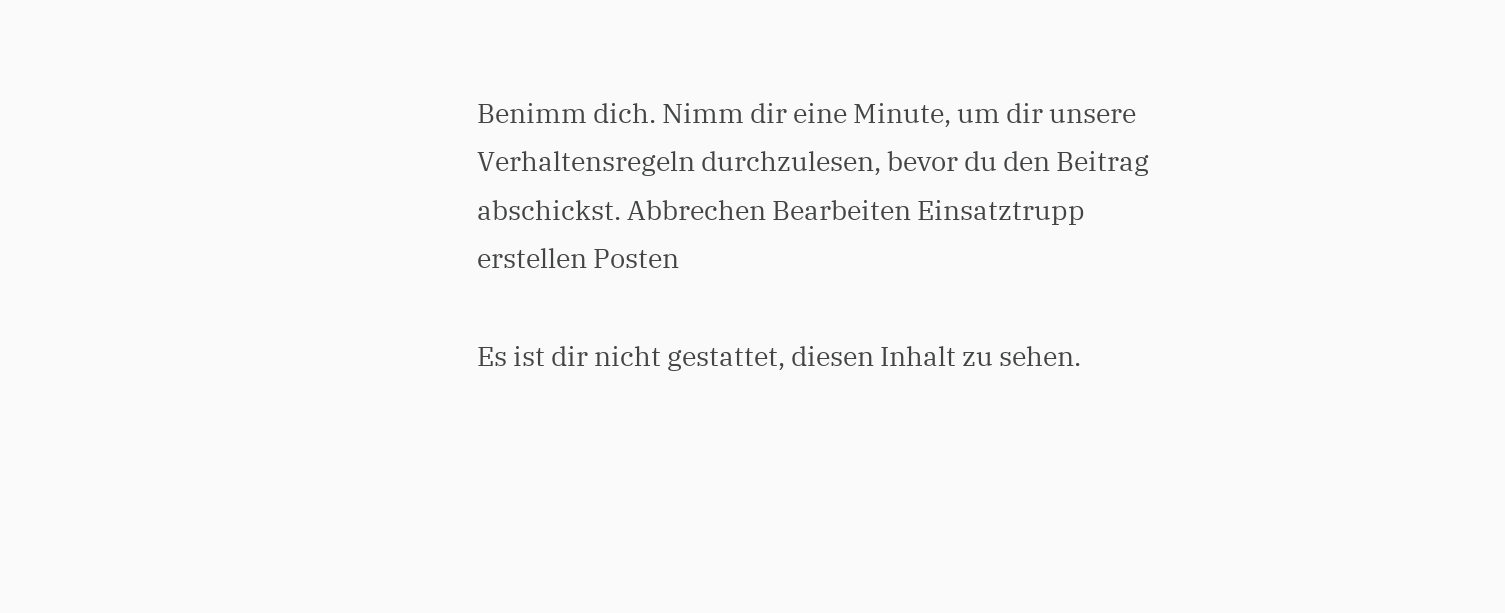Benimm dich. Nimm dir eine Minute, um dir unsere Verhaltensregeln durchzulesen, bevor du den Beitrag abschickst. Abbrechen Bearbeiten Einsatztrupp erstellen Posten

Es ist dir nicht gestattet, diesen Inhalt zu sehen.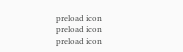preload icon
preload icon
preload icon